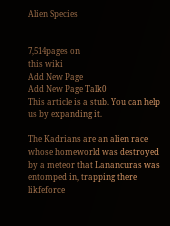Alien Species


7,514pages on
this wiki
Add New Page
Add New Page Talk0
This article is a stub. You can help us by expanding it.

The Kadrians are an alien race whose homeworld was destroyed by a meteor that Lanancuras was entomped in, trapping there likfeforce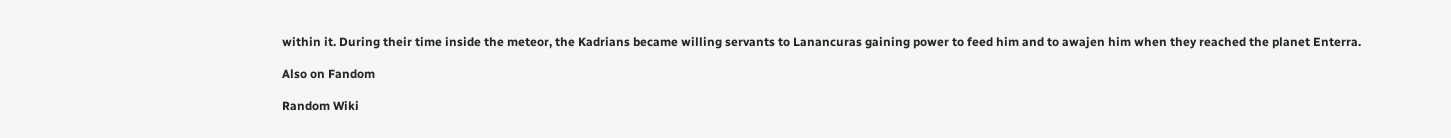within it. During their time inside the meteor, the Kadrians became willing servants to Lanancuras gaining power to feed him and to awajen him when they reached the planet Enterra.

Also on Fandom

Random Wiki